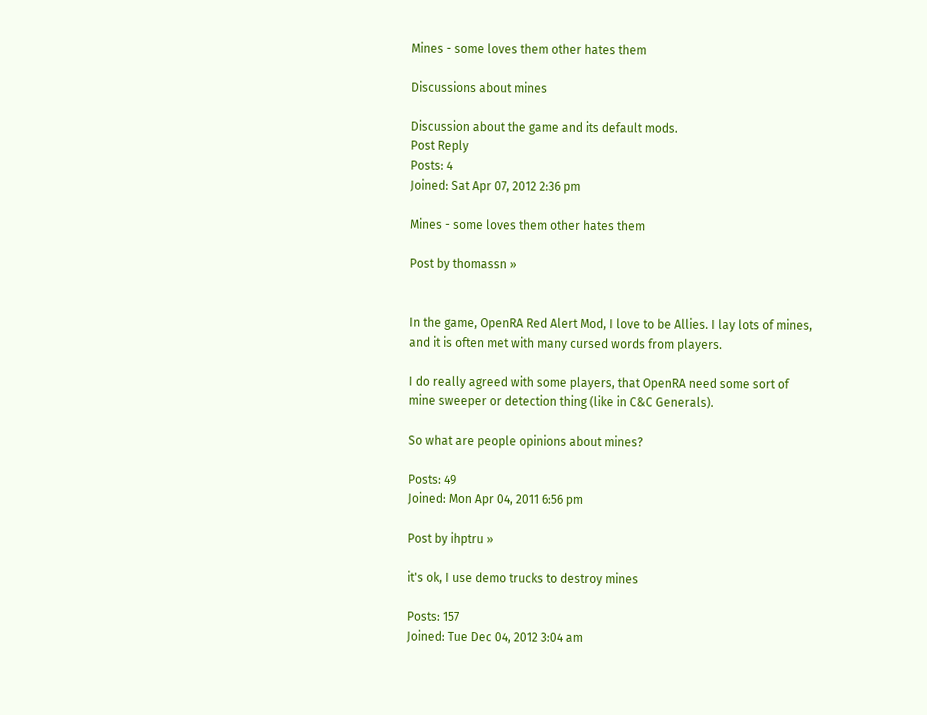Mines - some loves them other hates them

Discussions about mines

Discussion about the game and its default mods.
Post Reply
Posts: 4
Joined: Sat Apr 07, 2012 2:36 pm

Mines - some loves them other hates them

Post by thomassn »


In the game, OpenRA Red Alert Mod, I love to be Allies. I lay lots of mines, and it is often met with many cursed words from players.

I do really agreed with some players, that OpenRA need some sort of mine sweeper or detection thing (like in C&C Generals).

So what are people opinions about mines?

Posts: 49
Joined: Mon Apr 04, 2011 6:56 pm

Post by ihptru »

it's ok, I use demo trucks to destroy mines

Posts: 157
Joined: Tue Dec 04, 2012 3:04 am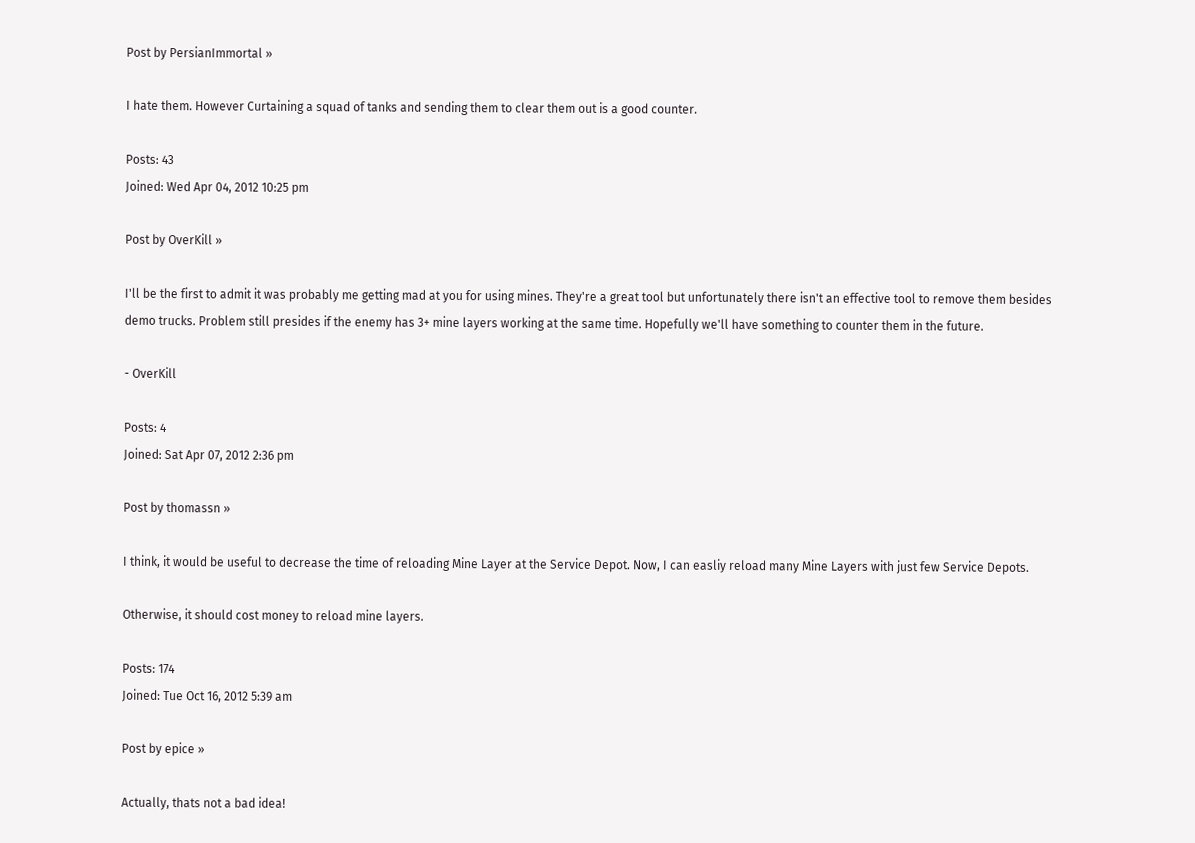Post by PersianImmortal »

I hate them. However Curtaining a squad of tanks and sending them to clear them out is a good counter.

Posts: 43
Joined: Wed Apr 04, 2012 10:25 pm

Post by OverKill »

I'll be the first to admit it was probably me getting mad at you for using mines. They're a great tool but unfortunately there isn't an effective tool to remove them besides demo trucks. Problem still presides if the enemy has 3+ mine layers working at the same time. Hopefully we'll have something to counter them in the future.

- OverKill

Posts: 4
Joined: Sat Apr 07, 2012 2:36 pm

Post by thomassn »

I think, it would be useful to decrease the time of reloading Mine Layer at the Service Depot. Now, I can easliy reload many Mine Layers with just few Service Depots.

Otherwise, it should cost money to reload mine layers.

Posts: 174
Joined: Tue Oct 16, 2012 5:39 am

Post by epice »

Actually, thats not a bad idea!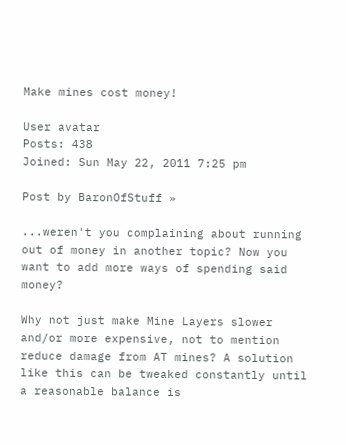Make mines cost money!

User avatar
Posts: 438
Joined: Sun May 22, 2011 7:25 pm

Post by BaronOfStuff »

...weren't you complaining about running out of money in another topic? Now you want to add more ways of spending said money?

Why not just make Mine Layers slower and/or more expensive, not to mention reduce damage from AT mines? A solution like this can be tweaked constantly until a reasonable balance is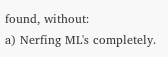found, without:
a) Nerfing ML's completely.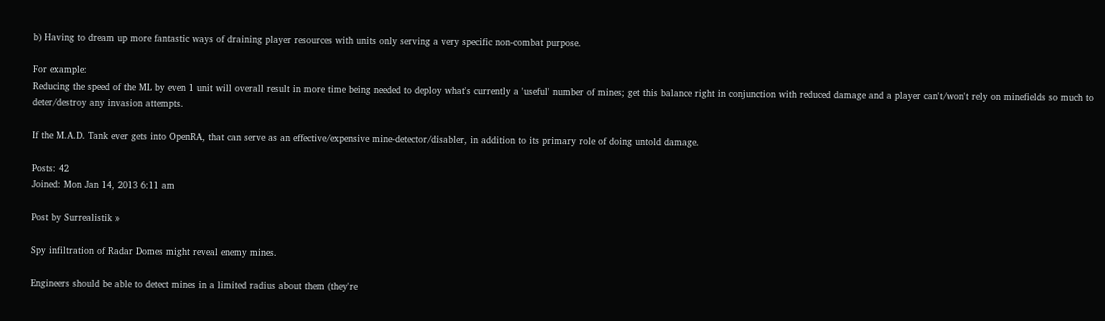b) Having to dream up more fantastic ways of draining player resources with units only serving a very specific non-combat purpose.

For example:
Reducing the speed of the ML by even 1 unit will overall result in more time being needed to deploy what's currently a 'useful' number of mines; get this balance right in conjunction with reduced damage and a player can't/won't rely on minefields so much to deter/destroy any invasion attempts.

If the M.A.D. Tank ever gets into OpenRA, that can serve as an effective/expensive mine-detector/disabler, in addition to its primary role of doing untold damage.

Posts: 42
Joined: Mon Jan 14, 2013 6:11 am

Post by Surrealistik »

Spy infiltration of Radar Domes might reveal enemy mines.

Engineers should be able to detect mines in a limited radius about them (they're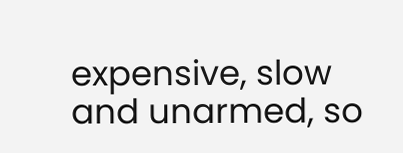expensive, slow and unarmed, so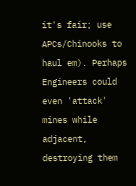it's fair; use APCs/Chinooks to haul em). Perhaps Engineers could even 'attack' mines while adjacent, destroying them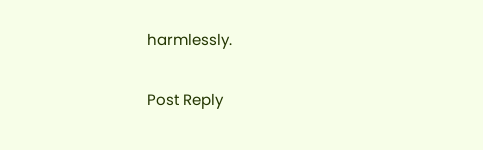harmlessly.

Post Reply